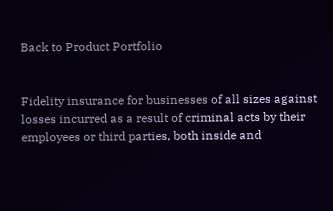Back to Product Portfolio


Fidelity insurance for businesses of all sizes against losses incurred as a result of criminal acts by their employees or third parties, both inside and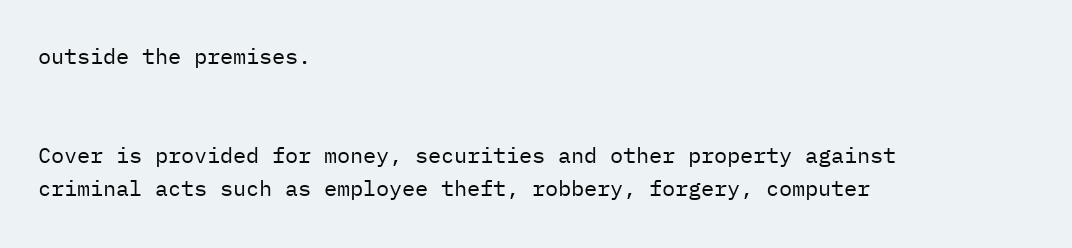outside the premises.


Cover is provided for money, securities and other property against criminal acts such as employee theft, robbery, forgery, computer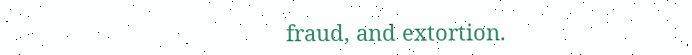fraud, and extortion.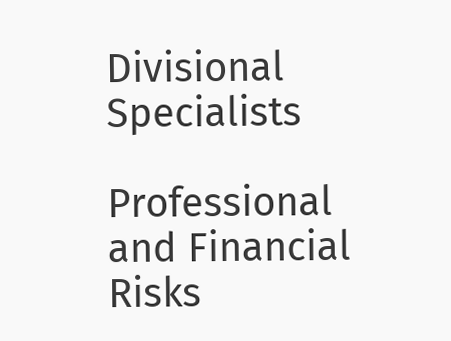Divisional Specialists

Professional and Financial Risks